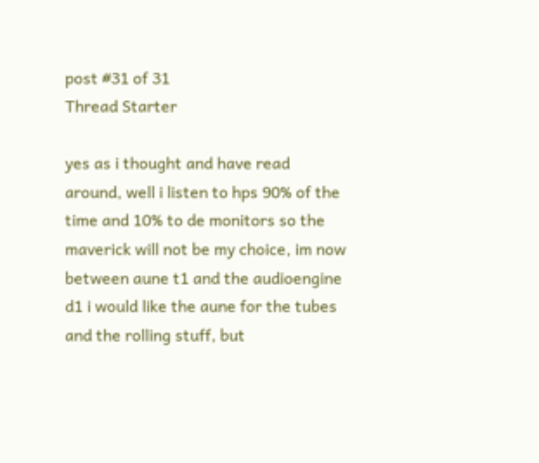post #31 of 31
Thread Starter

yes as i thought and have read around, well i listen to hps 90% of the time and 10% to de monitors so the maverick will not be my choice, im now between aune t1 and the audioengine d1 i would like the aune for the tubes and the rolling stuff, but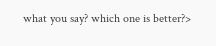what you say? which one is better?>